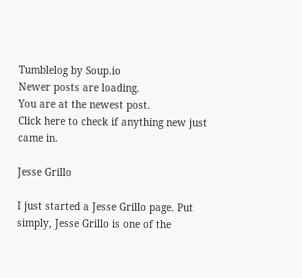Tumblelog by Soup.io
Newer posts are loading.
You are at the newest post.
Click here to check if anything new just came in.

Jesse Grillo

I just started a Jesse Grillo page. Put simply, Jesse Grillo is one of the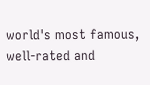world's most famous, well-rated and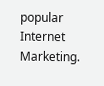popular Internet Marketing.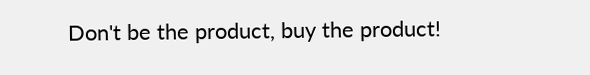Don't be the product, buy the product!